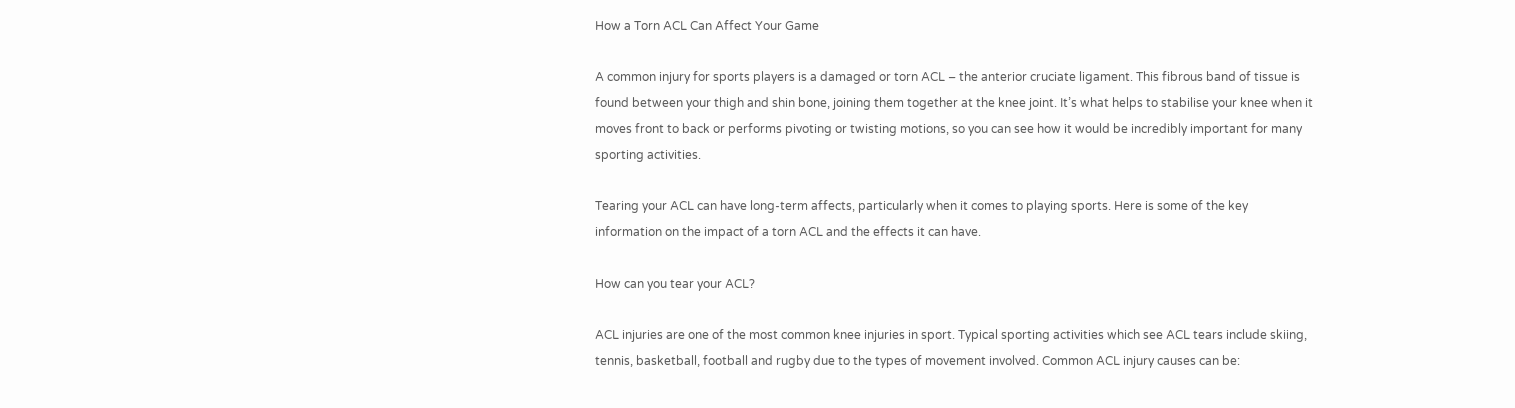How a Torn ACL Can Affect Your Game

A common injury for sports players is a damaged or torn ACL – the anterior cruciate ligament. This fibrous band of tissue is found between your thigh and shin bone, joining them together at the knee joint. It’s what helps to stabilise your knee when it moves front to back or performs pivoting or twisting motions, so you can see how it would be incredibly important for many sporting activities.

Tearing your ACL can have long-term affects, particularly when it comes to playing sports. Here is some of the key information on the impact of a torn ACL and the effects it can have.

How can you tear your ACL?

ACL injuries are one of the most common knee injuries in sport. Typical sporting activities which see ACL tears include skiing, tennis, basketball, football and rugby due to the types of movement involved. Common ACL injury causes can be: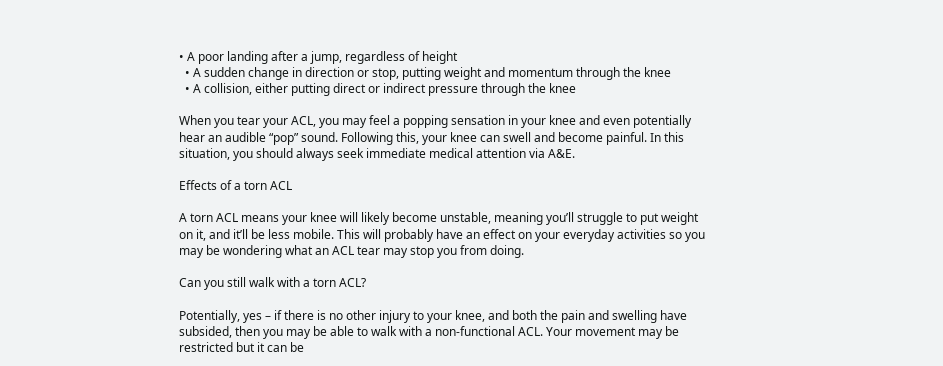• A poor landing after a jump, regardless of height
  • A sudden change in direction or stop, putting weight and momentum through the knee
  • A collision, either putting direct or indirect pressure through the knee

When you tear your ACL, you may feel a popping sensation in your knee and even potentially hear an audible “pop” sound. Following this, your knee can swell and become painful. In this situation, you should always seek immediate medical attention via A&E.

Effects of a torn ACL

A torn ACL means your knee will likely become unstable, meaning you’ll struggle to put weight on it, and it’ll be less mobile. This will probably have an effect on your everyday activities so you may be wondering what an ACL tear may stop you from doing.

Can you still walk with a torn ACL?

Potentially, yes – if there is no other injury to your knee, and both the pain and swelling have subsided, then you may be able to walk with a non-functional ACL. Your movement may be restricted but it can be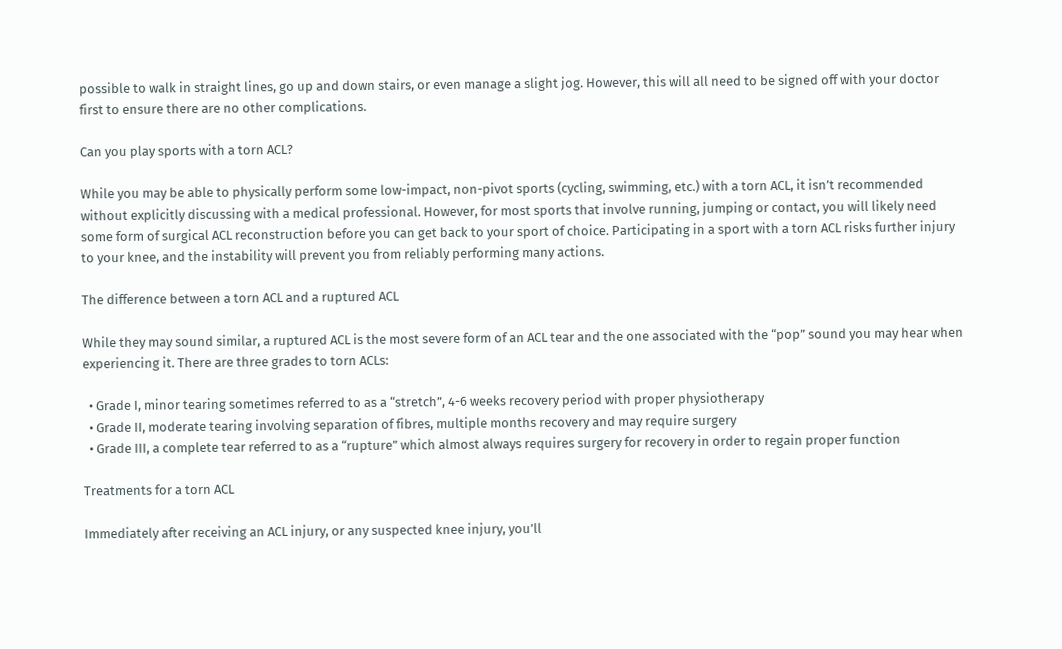possible to walk in straight lines, go up and down stairs, or even manage a slight jog. However, this will all need to be signed off with your doctor first to ensure there are no other complications.

Can you play sports with a torn ACL?

While you may be able to physically perform some low-impact, non-pivot sports (cycling, swimming, etc.) with a torn ACL, it isn’t recommended without explicitly discussing with a medical professional. However, for most sports that involve running, jumping or contact, you will likely need some form of surgical ACL reconstruction before you can get back to your sport of choice. Participating in a sport with a torn ACL risks further injury to your knee, and the instability will prevent you from reliably performing many actions.

The difference between a torn ACL and a ruptured ACL

While they may sound similar, a ruptured ACL is the most severe form of an ACL tear and the one associated with the “pop” sound you may hear when experiencing it. There are three grades to torn ACLs:

  • Grade I, minor tearing sometimes referred to as a “stretch”, 4-6 weeks recovery period with proper physiotherapy
  • Grade II, moderate tearing involving separation of fibres, multiple months recovery and may require surgery
  • Grade III, a complete tear referred to as a “rupture” which almost always requires surgery for recovery in order to regain proper function

Treatments for a torn ACL

Immediately after receiving an ACL injury, or any suspected knee injury, you’ll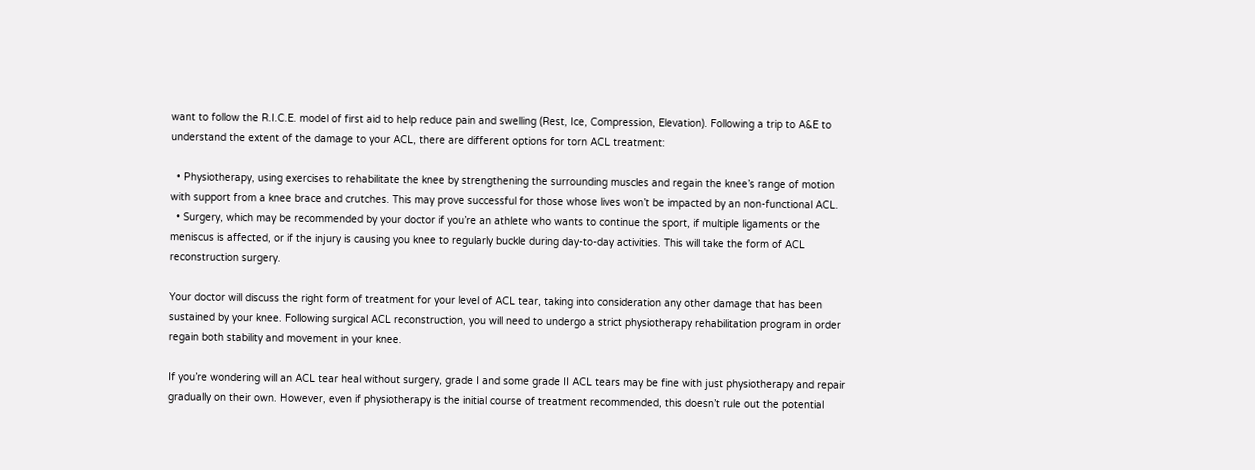want to follow the R.I.C.E. model of first aid to help reduce pain and swelling (Rest, Ice, Compression, Elevation). Following a trip to A&E to understand the extent of the damage to your ACL, there are different options for torn ACL treatment:

  • Physiotherapy, using exercises to rehabilitate the knee by strengthening the surrounding muscles and regain the knee’s range of motion with support from a knee brace and crutches. This may prove successful for those whose lives won’t be impacted by an non-functional ACL.
  • Surgery, which may be recommended by your doctor if you’re an athlete who wants to continue the sport, if multiple ligaments or the meniscus is affected, or if the injury is causing you knee to regularly buckle during day-to-day activities. This will take the form of ACL reconstruction surgery.

Your doctor will discuss the right form of treatment for your level of ACL tear, taking into consideration any other damage that has been sustained by your knee. Following surgical ACL reconstruction, you will need to undergo a strict physiotherapy rehabilitation program in order regain both stability and movement in your knee.

If you’re wondering will an ACL tear heal without surgery, grade I and some grade II ACL tears may be fine with just physiotherapy and repair gradually on their own. However, even if physiotherapy is the initial course of treatment recommended, this doesn’t rule out the potential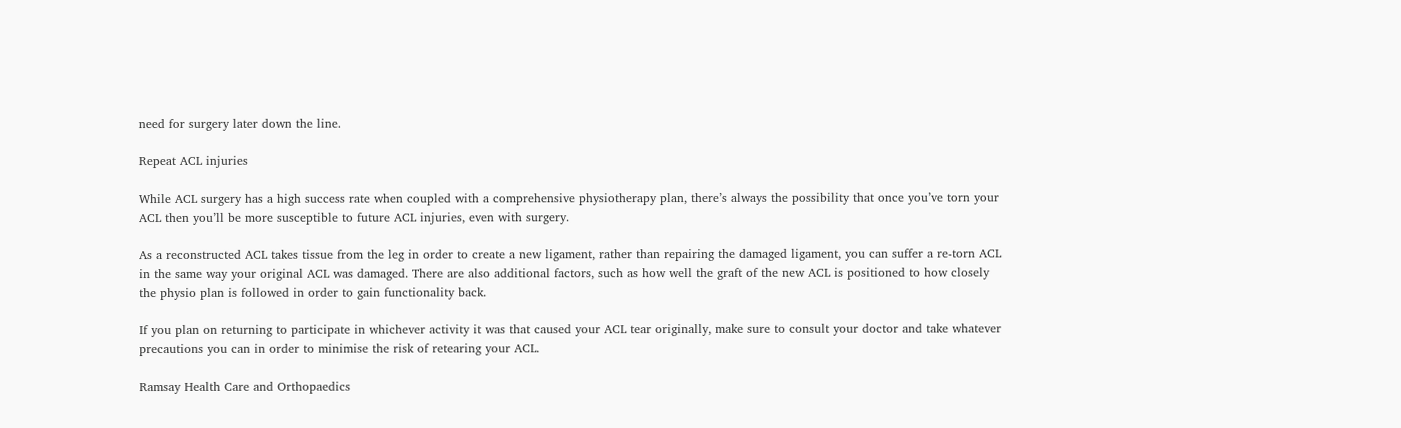need for surgery later down the line.

Repeat ACL injuries

While ACL surgery has a high success rate when coupled with a comprehensive physiotherapy plan, there’s always the possibility that once you’ve torn your ACL then you’ll be more susceptible to future ACL injuries, even with surgery.

As a reconstructed ACL takes tissue from the leg in order to create a new ligament, rather than repairing the damaged ligament, you can suffer a re-torn ACL in the same way your original ACL was damaged. There are also additional factors, such as how well the graft of the new ACL is positioned to how closely the physio plan is followed in order to gain functionality back.

If you plan on returning to participate in whichever activity it was that caused your ACL tear originally, make sure to consult your doctor and take whatever precautions you can in order to minimise the risk of retearing your ACL.

Ramsay Health Care and Orthopaedics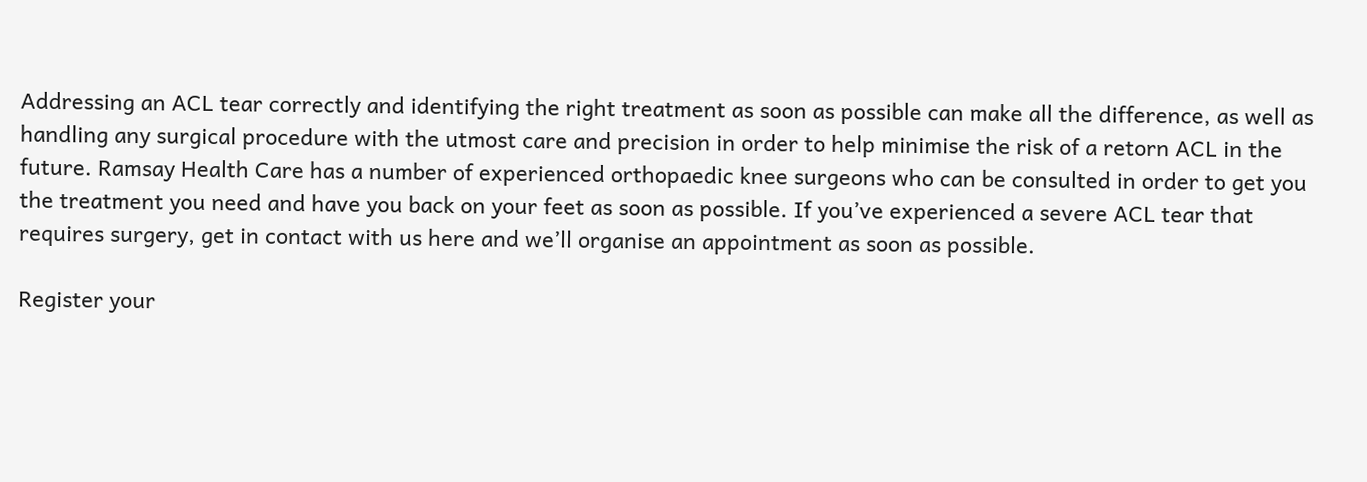Addressing an ACL tear correctly and identifying the right treatment as soon as possible can make all the difference, as well as handling any surgical procedure with the utmost care and precision in order to help minimise the risk of a retorn ACL in the future. Ramsay Health Care has a number of experienced orthopaedic knee surgeons who can be consulted in order to get you the treatment you need and have you back on your feet as soon as possible. If you’ve experienced a severe ACL tear that requires surgery, get in contact with us here and we’ll organise an appointment as soon as possible.

Register your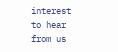interest to hear from us